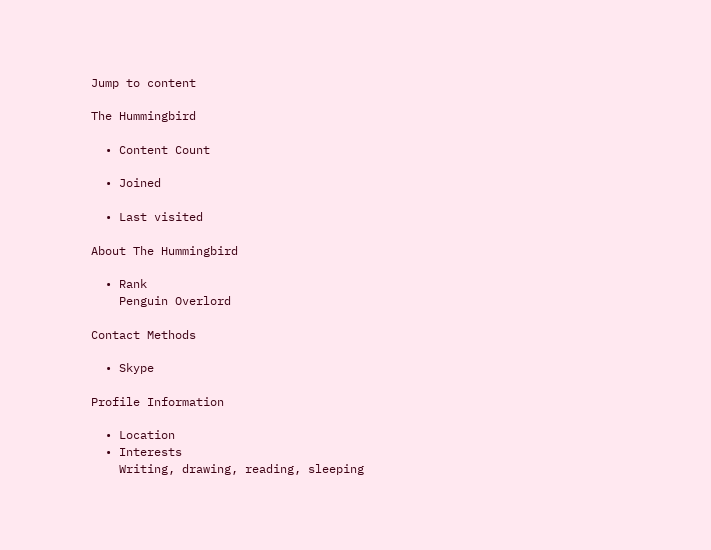Jump to content

The Hummingbird

  • Content Count

  • Joined

  • Last visited

About The Hummingbird

  • Rank
    Penguin Overlord

Contact Methods

  • Skype

Profile Information

  • Location
  • Interests
    Writing, drawing, reading, sleeping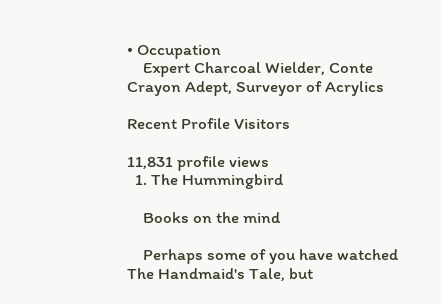• Occupation
    Expert Charcoal Wielder, Conte Crayon Adept, Surveyor of Acrylics

Recent Profile Visitors

11,831 profile views
  1. The Hummingbird

    Books on the mind

    Perhaps some of you have watched The Handmaid's Tale, but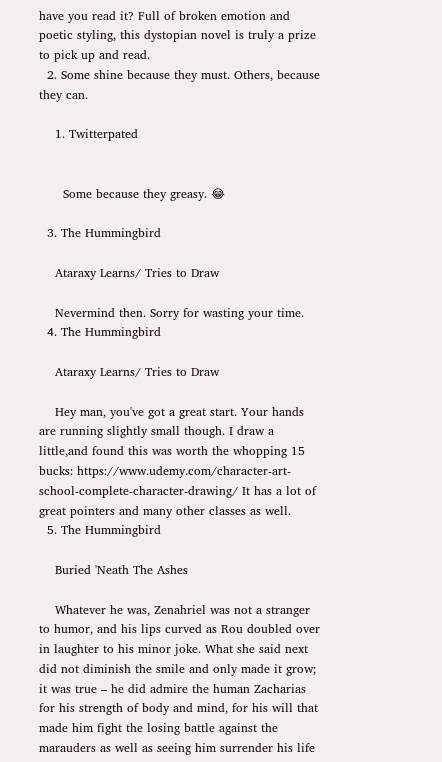have you read it? Full of broken emotion and poetic styling, this dystopian novel is truly a prize to pick up and read.
  2. Some shine because they must. Others, because they can.

    1. Twitterpated


      Some because they greasy. 😂

  3. The Hummingbird

    Ataraxy Learns/ Tries to Draw

    Nevermind then. Sorry for wasting your time.
  4. The Hummingbird

    Ataraxy Learns/ Tries to Draw

    Hey man, you've got a great start. Your hands are running slightly small though. I draw a little,and found this was worth the whopping 15 bucks: https://www.udemy.com/character-art-school-complete-character-drawing/ It has a lot of great pointers and many other classes as well.
  5. The Hummingbird

    Buried 'Neath The Ashes

    Whatever he was, Zenahriel was not a stranger to humor, and his lips curved as Rou doubled over in laughter to his minor joke. What she said next did not diminish the smile and only made it grow; it was true – he did admire the human Zacharias for his strength of body and mind, for his will that made him fight the losing battle against the marauders as well as seeing him surrender his life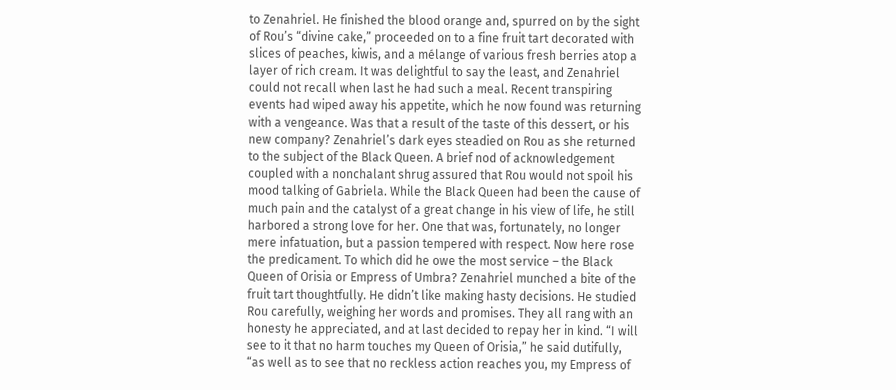to Zenahriel. He finished the blood orange and, spurred on by the sight of Rou’s “divine cake,” proceeded on to a fine fruit tart decorated with slices of peaches, kiwis, and a mélange of various fresh berries atop a layer of rich cream. It was delightful to say the least, and Zenahriel could not recall when last he had such a meal. Recent transpiring events had wiped away his appetite, which he now found was returning with a vengeance. Was that a result of the taste of this dessert, or his new company? Zenahriel’s dark eyes steadied on Rou as she returned to the subject of the Black Queen. A brief nod of acknowledgement coupled with a nonchalant shrug assured that Rou would not spoil his mood talking of Gabriela. While the Black Queen had been the cause of much pain and the catalyst of a great change in his view of life, he still harbored a strong love for her. One that was, fortunately, no longer mere infatuation, but a passion tempered with respect. Now here rose the predicament. To which did he owe the most service – the Black Queen of Orisia or Empress of Umbra? Zenahriel munched a bite of the fruit tart thoughtfully. He didn’t like making hasty decisions. He studied Rou carefully, weighing her words and promises. They all rang with an honesty he appreciated, and at last decided to repay her in kind. “I will see to it that no harm touches my Queen of Orisia,” he said dutifully, “as well as to see that no reckless action reaches you, my Empress of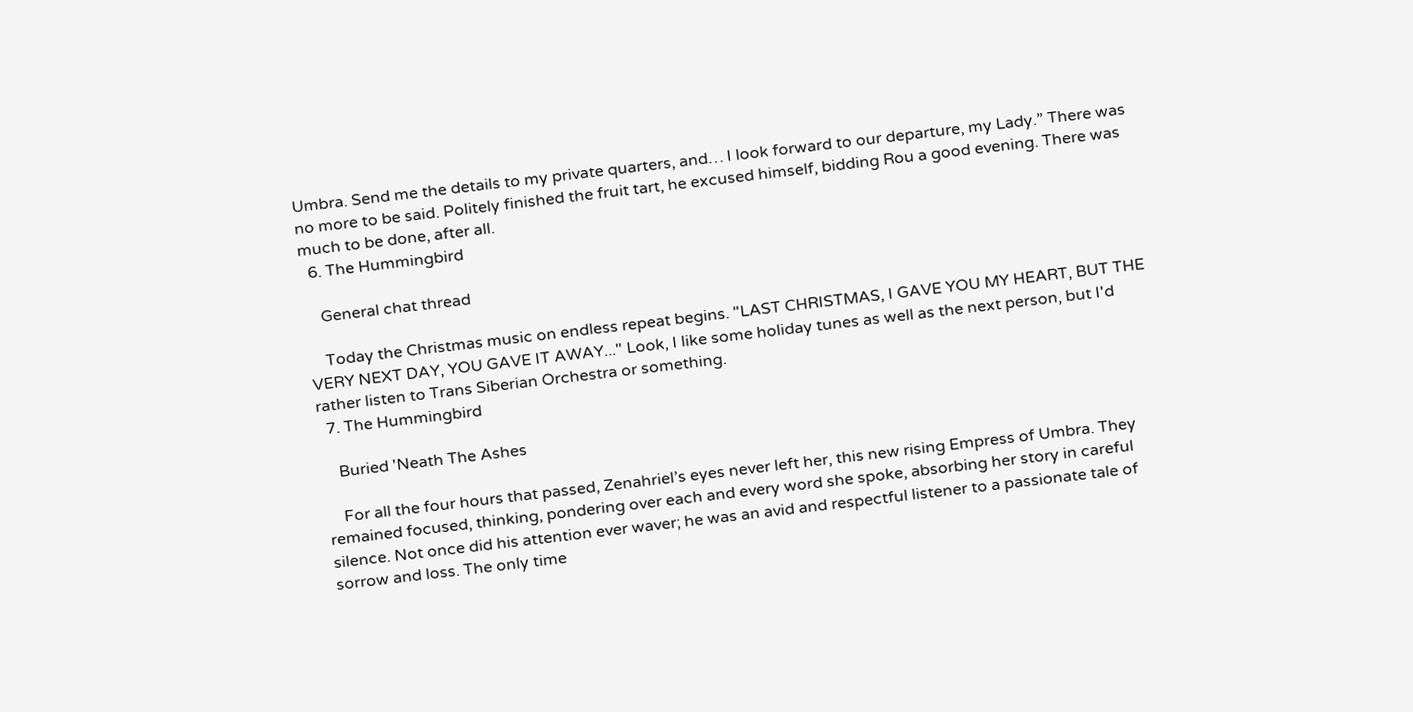Umbra. Send me the details to my private quarters, and… I look forward to our departure, my Lady.” There was no more to be said. Politely finished the fruit tart, he excused himself, bidding Rou a good evening. There was much to be done, after all.
  6. The Hummingbird

    General chat thread

    Today the Christmas music on endless repeat begins. "LAST CHRISTMAS, I GAVE YOU MY HEART, BUT THE VERY NEXT DAY, YOU GAVE IT AWAY..." Look, I like some holiday tunes as well as the next person, but I'd rather listen to Trans Siberian Orchestra or something.
  7. The Hummingbird

    Buried 'Neath The Ashes

    For all the four hours that passed, Zenahriel’s eyes never left her, this new rising Empress of Umbra. They remained focused, thinking, pondering over each and every word she spoke, absorbing her story in careful silence. Not once did his attention ever waver; he was an avid and respectful listener to a passionate tale of sorrow and loss. The only time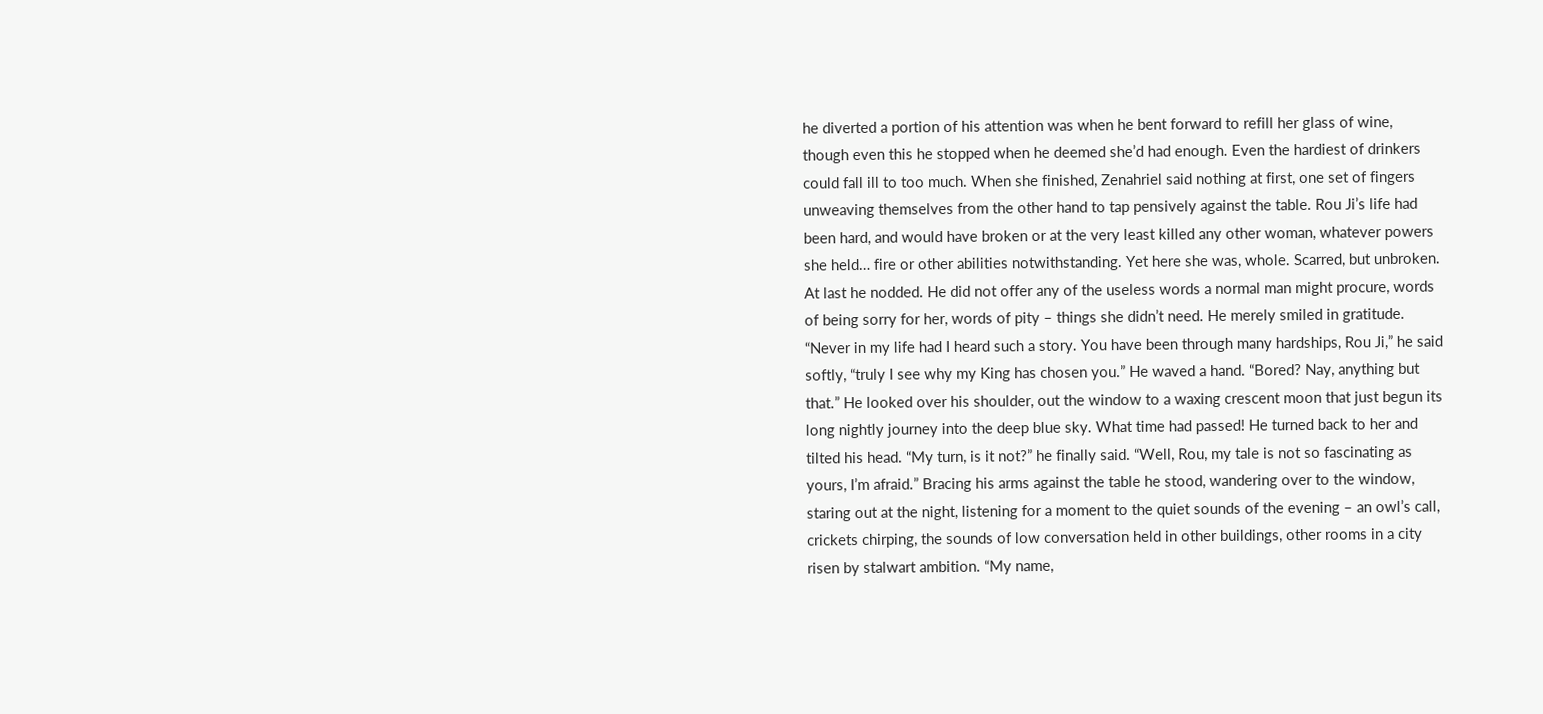he diverted a portion of his attention was when he bent forward to refill her glass of wine, though even this he stopped when he deemed she’d had enough. Even the hardiest of drinkers could fall ill to too much. When she finished, Zenahriel said nothing at first, one set of fingers unweaving themselves from the other hand to tap pensively against the table. Rou Ji’s life had been hard, and would have broken or at the very least killed any other woman, whatever powers she held… fire or other abilities notwithstanding. Yet here she was, whole. Scarred, but unbroken. At last he nodded. He did not offer any of the useless words a normal man might procure, words of being sorry for her, words of pity – things she didn’t need. He merely smiled in gratitude. “Never in my life had I heard such a story. You have been through many hardships, Rou Ji,” he said softly, “truly I see why my King has chosen you.” He waved a hand. “Bored? Nay, anything but that.” He looked over his shoulder, out the window to a waxing crescent moon that just begun its long nightly journey into the deep blue sky. What time had passed! He turned back to her and tilted his head. “My turn, is it not?” he finally said. “Well, Rou, my tale is not so fascinating as yours, I’m afraid.” Bracing his arms against the table he stood, wandering over to the window, staring out at the night, listening for a moment to the quiet sounds of the evening – an owl’s call, crickets chirping, the sounds of low conversation held in other buildings, other rooms in a city risen by stalwart ambition. “My name,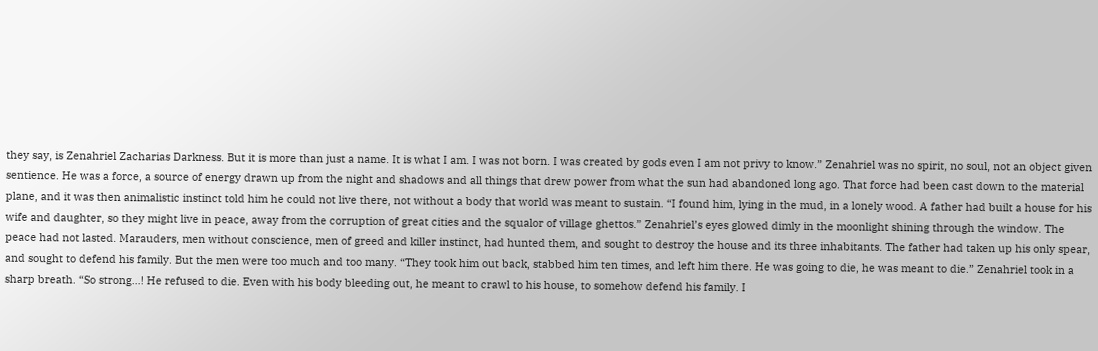they say, is Zenahriel Zacharias Darkness. But it is more than just a name. It is what I am. I was not born. I was created by gods even I am not privy to know.” Zenahriel was no spirit, no soul, not an object given sentience. He was a force, a source of energy drawn up from the night and shadows and all things that drew power from what the sun had abandoned long ago. That force had been cast down to the material plane, and it was then animalistic instinct told him he could not live there, not without a body that world was meant to sustain. “I found him, lying in the mud, in a lonely wood. A father had built a house for his wife and daughter, so they might live in peace, away from the corruption of great cities and the squalor of village ghettos.” Zenahriel’s eyes glowed dimly in the moonlight shining through the window. The peace had not lasted. Marauders, men without conscience, men of greed and killer instinct, had hunted them, and sought to destroy the house and its three inhabitants. The father had taken up his only spear, and sought to defend his family. But the men were too much and too many. “They took him out back, stabbed him ten times, and left him there. He was going to die, he was meant to die.” Zenahriel took in a sharp breath. “So strong…! He refused to die. Even with his body bleeding out, he meant to crawl to his house, to somehow defend his family. I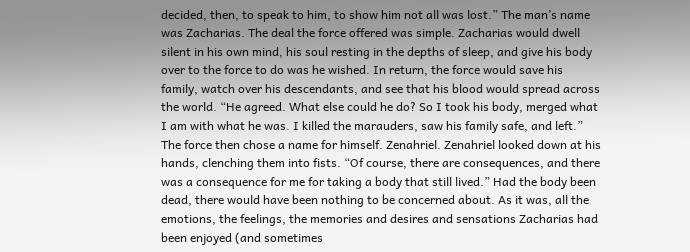decided, then, to speak to him, to show him not all was lost.” The man’s name was Zacharias. The deal the force offered was simple. Zacharias would dwell silent in his own mind, his soul resting in the depths of sleep, and give his body over to the force to do was he wished. In return, the force would save his family, watch over his descendants, and see that his blood would spread across the world. “He agreed. What else could he do? So I took his body, merged what I am with what he was. I killed the marauders, saw his family safe, and left.” The force then chose a name for himself. Zenahriel. Zenahriel looked down at his hands, clenching them into fists. “Of course, there are consequences, and there was a consequence for me for taking a body that still lived.” Had the body been dead, there would have been nothing to be concerned about. As it was, all the emotions, the feelings, the memories and desires and sensations Zacharias had been enjoyed (and sometimes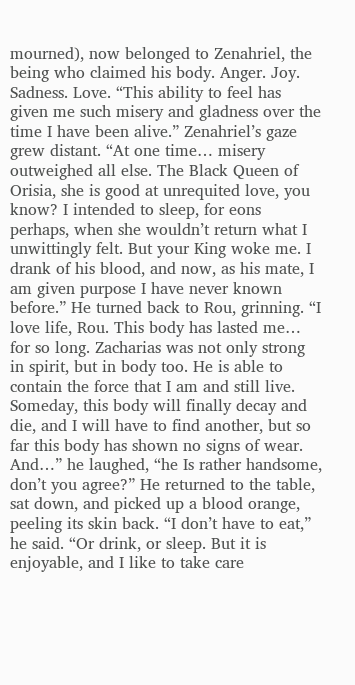mourned), now belonged to Zenahriel, the being who claimed his body. Anger. Joy. Sadness. Love. “This ability to feel has given me such misery and gladness over the time I have been alive.” Zenahriel’s gaze grew distant. “At one time… misery outweighed all else. The Black Queen of Orisia, she is good at unrequited love, you know? I intended to sleep, for eons perhaps, when she wouldn’t return what I unwittingly felt. But your King woke me. I drank of his blood, and now, as his mate, I am given purpose I have never known before.” He turned back to Rou, grinning. “I love life, Rou. This body has lasted me… for so long. Zacharias was not only strong in spirit, but in body too. He is able to contain the force that I am and still live. Someday, this body will finally decay and die, and I will have to find another, but so far this body has shown no signs of wear. And…” he laughed, “he Is rather handsome, don’t you agree?” He returned to the table, sat down, and picked up a blood orange, peeling its skin back. “I don’t have to eat,” he said. “Or drink, or sleep. But it is enjoyable, and I like to take care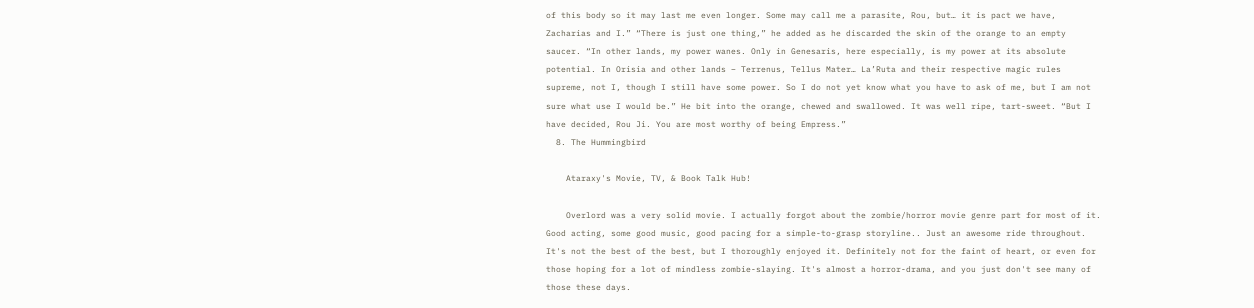of this body so it may last me even longer. Some may call me a parasite, Rou, but… it is pact we have, Zacharias and I.” “There is just one thing,” he added as he discarded the skin of the orange to an empty saucer. “In other lands, my power wanes. Only in Genesaris, here especially, is my power at its absolute potential. In Orisia and other lands – Terrenus, Tellus Mater… La’Ruta and their respective magic rules supreme, not I, though I still have some power. So I do not yet know what you have to ask of me, but I am not sure what use I would be.” He bit into the orange, chewed and swallowed. It was well ripe, tart-sweet. “But I have decided, Rou Ji. You are most worthy of being Empress.”
  8. The Hummingbird

    Ataraxy's Movie, TV, & Book Talk Hub!

    Overlord was a very solid movie. I actually forgot about the zombie/horror movie genre part for most of it. Good acting, some good music, good pacing for a simple-to-grasp storyline.. Just an awesome ride throughout. It's not the best of the best, but I thoroughly enjoyed it. Definitely not for the faint of heart, or even for those hoping for a lot of mindless zombie-slaying. It's almost a horror-drama, and you just don't see many of those these days.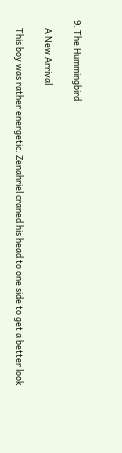9. The Hummingbird

    A New Arrival

    This boy was rather energetic. Zenahriel craned his head to one side to get a better look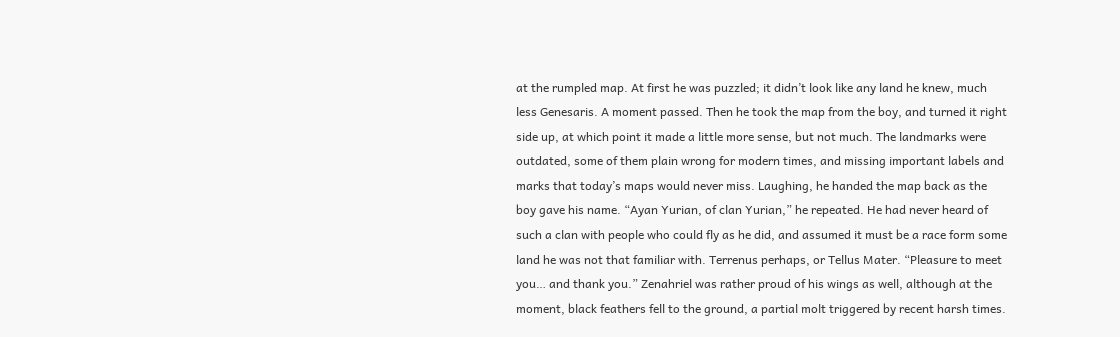at the rumpled map. At first he was puzzled; it didn’t look like any land he knew, much less Genesaris. A moment passed. Then he took the map from the boy, and turned it right side up, at which point it made a little more sense, but not much. The landmarks were outdated, some of them plain wrong for modern times, and missing important labels and marks that today’s maps would never miss. Laughing, he handed the map back as the boy gave his name. “Ayan Yurian, of clan Yurian,” he repeated. He had never heard of such a clan with people who could fly as he did, and assumed it must be a race form some land he was not that familiar with. Terrenus perhaps, or Tellus Mater. “Pleasure to meet you… and thank you.” Zenahriel was rather proud of his wings as well, although at the moment, black feathers fell to the ground, a partial molt triggered by recent harsh times.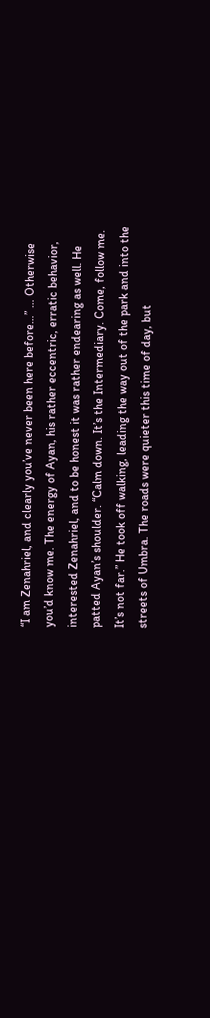“I am Zenahriel, and clearly you’ve never been here before…” … Otherwise you’d know me. The energy of Ayan, his rather eccentric, erratic behavior, interested Zenahriel, and to be honest it was rather endearing as well. He patted Ayan’s shoulder. “Calm down. It’s the Intermediary. Come, follow me. It’s not far.” He took off walking, leading the way out of the park and into the streets of Umbra. The roads were quieter this time of day, but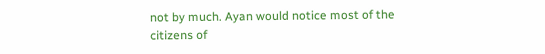not by much. Ayan would notice most of the citizens of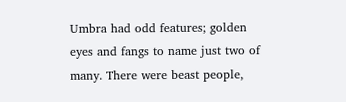Umbra had odd features; golden eyes and fangs to name just two of many. There were beast people,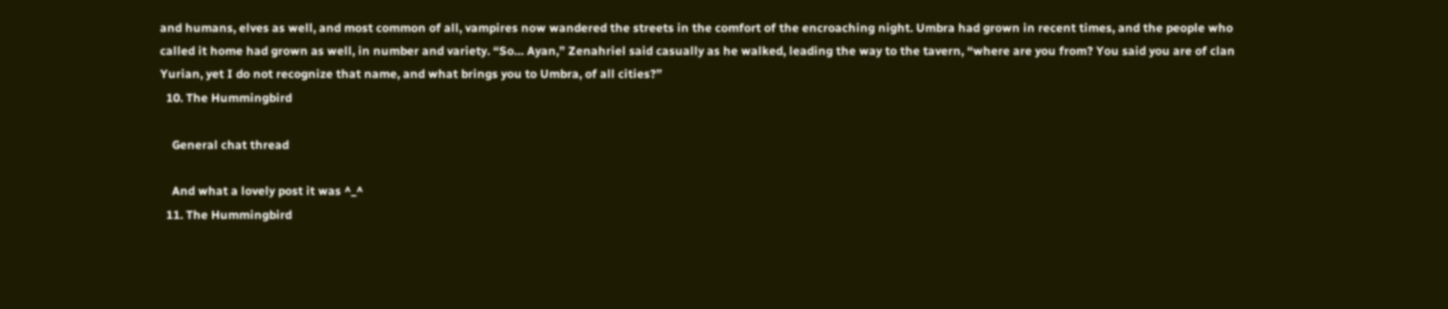and humans, elves as well, and most common of all, vampires now wandered the streets in the comfort of the encroaching night. Umbra had grown in recent times, and the people who called it home had grown as well, in number and variety. “So… Ayan,” Zenahriel said casually as he walked, leading the way to the tavern, “where are you from? You said you are of clan Yurian, yet I do not recognize that name, and what brings you to Umbra, of all cities?”
  10. The Hummingbird

    General chat thread

    And what a lovely post it was ^_^
  11. The Hummingbird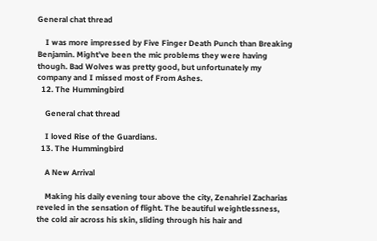General chat thread

    I was more impressed by Five Finger Death Punch than Breaking Benjamin. Might've been the mic problems they were having though. Bad Wolves was pretty good, but unfortunately my company and I missed most of From Ashes.
  12. The Hummingbird

    General chat thread

    I loved Rise of the Guardians.
  13. The Hummingbird

    A New Arrival

    Making his daily evening tour above the city, Zenahriel Zacharias reveled in the sensation of flight. The beautiful weightlessness, the cold air across his skin, sliding through his hair and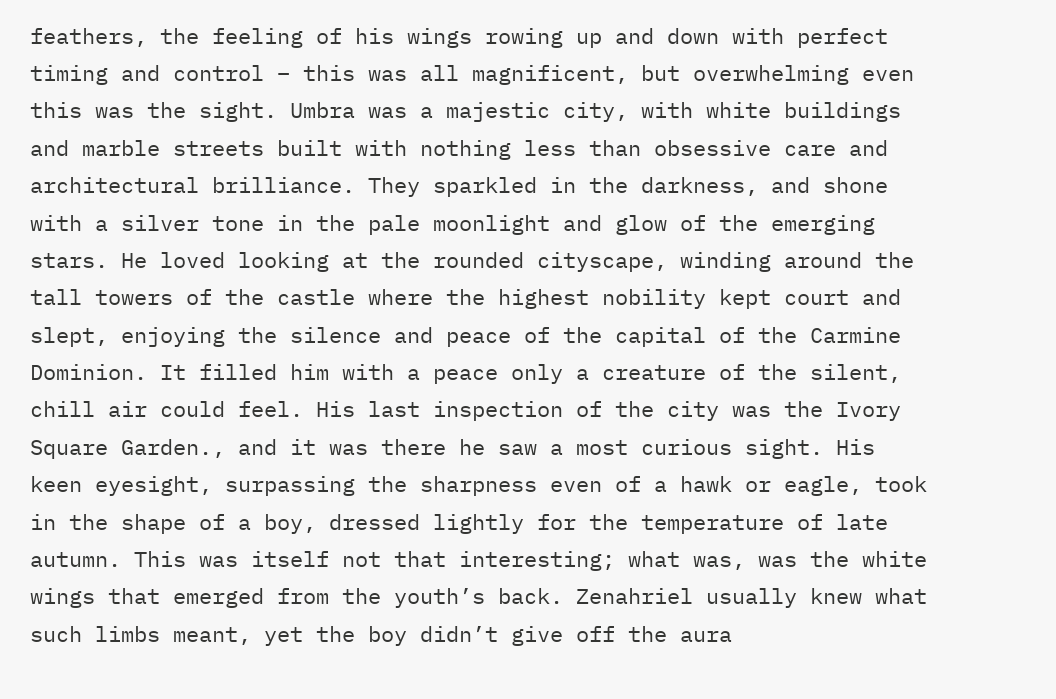feathers, the feeling of his wings rowing up and down with perfect timing and control – this was all magnificent, but overwhelming even this was the sight. Umbra was a majestic city, with white buildings and marble streets built with nothing less than obsessive care and architectural brilliance. They sparkled in the darkness, and shone with a silver tone in the pale moonlight and glow of the emerging stars. He loved looking at the rounded cityscape, winding around the tall towers of the castle where the highest nobility kept court and slept, enjoying the silence and peace of the capital of the Carmine Dominion. It filled him with a peace only a creature of the silent, chill air could feel. His last inspection of the city was the Ivory Square Garden., and it was there he saw a most curious sight. His keen eyesight, surpassing the sharpness even of a hawk or eagle, took in the shape of a boy, dressed lightly for the temperature of late autumn. This was itself not that interesting; what was, was the white wings that emerged from the youth’s back. Zenahriel usually knew what such limbs meant, yet the boy didn’t give off the aura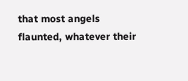that most angels flaunted, whatever their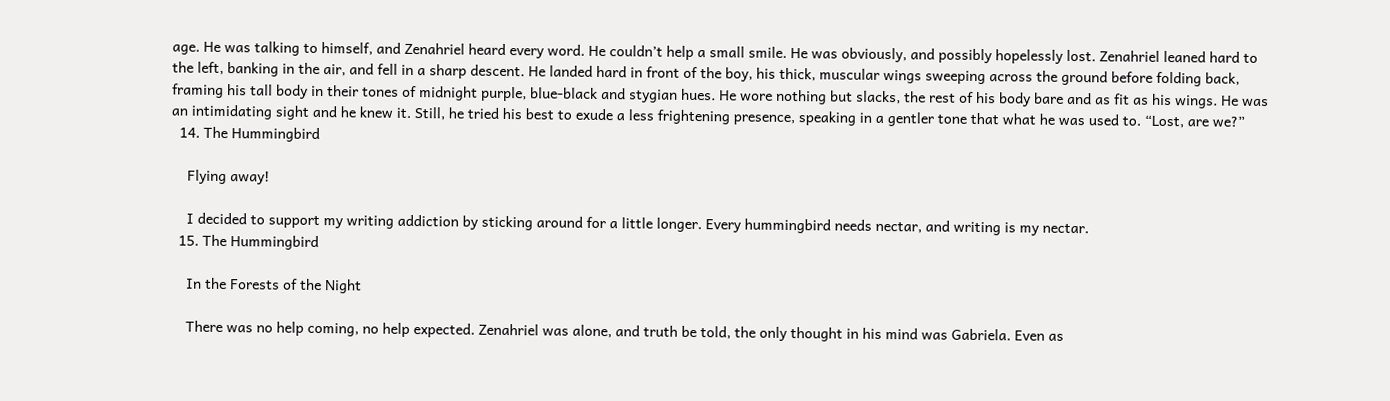age. He was talking to himself, and Zenahriel heard every word. He couldn’t help a small smile. He was obviously, and possibly hopelessly lost. Zenahriel leaned hard to the left, banking in the air, and fell in a sharp descent. He landed hard in front of the boy, his thick, muscular wings sweeping across the ground before folding back, framing his tall body in their tones of midnight purple, blue-black and stygian hues. He wore nothing but slacks, the rest of his body bare and as fit as his wings. He was an intimidating sight and he knew it. Still, he tried his best to exude a less frightening presence, speaking in a gentler tone that what he was used to. “Lost, are we?”
  14. The Hummingbird

    Flying away!

    I decided to support my writing addiction by sticking around for a little longer. Every hummingbird needs nectar, and writing is my nectar.
  15. The Hummingbird

    In the Forests of the Night

    There was no help coming, no help expected. Zenahriel was alone, and truth be told, the only thought in his mind was Gabriela. Even as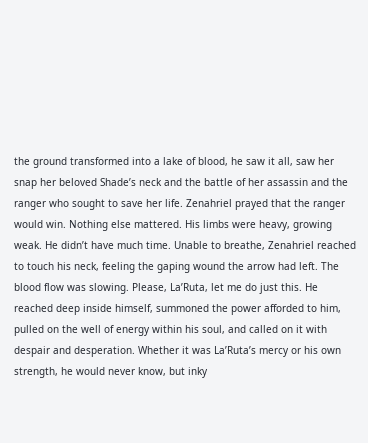the ground transformed into a lake of blood, he saw it all, saw her snap her beloved Shade’s neck and the battle of her assassin and the ranger who sought to save her life. Zenahriel prayed that the ranger would win. Nothing else mattered. His limbs were heavy, growing weak. He didn’t have much time. Unable to breathe, Zenahriel reached to touch his neck, feeling the gaping wound the arrow had left. The blood flow was slowing. Please, La’Ruta, let me do just this. He reached deep inside himself, summoned the power afforded to him, pulled on the well of energy within his soul, and called on it with despair and desperation. Whether it was La’Ruta’s mercy or his own strength, he would never know, but inky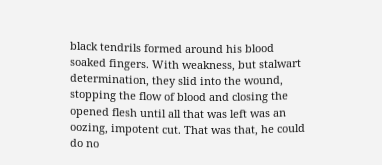black tendrils formed around his blood soaked fingers. With weakness, but stalwart determination, they slid into the wound, stopping the flow of blood and closing the opened flesh until all that was left was an oozing, impotent cut. That was that, he could do no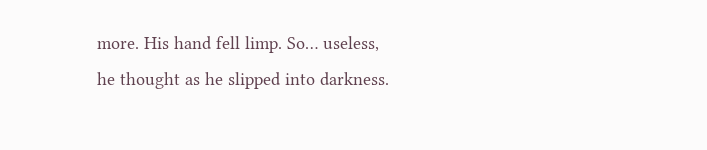more. His hand fell limp. So… useless, he thought as he slipped into darkness.